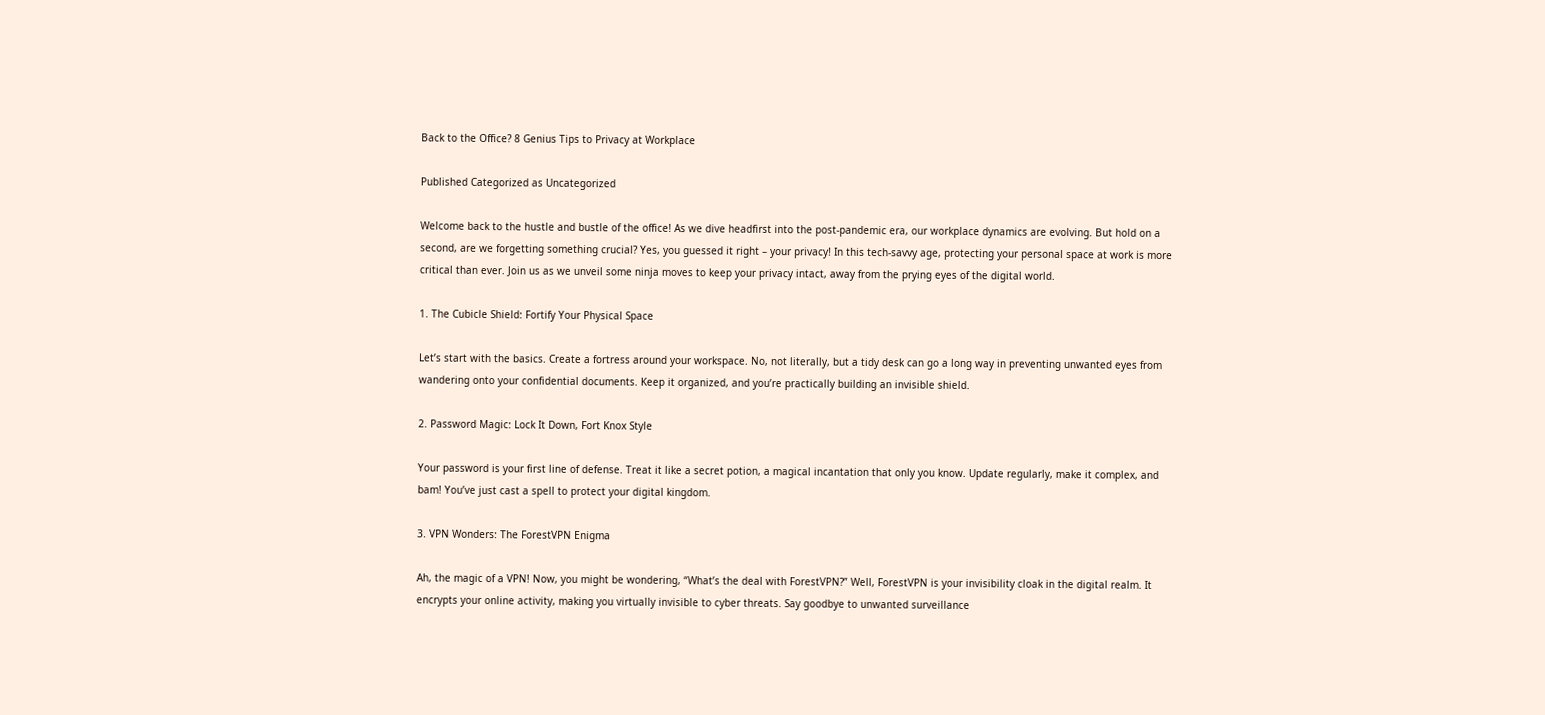Back to the Office? 8 Genius Tips to Privacy at Workplace

Published Categorized as Uncategorized

Welcome back to the hustle and bustle of the office! As we dive headfirst into the post-pandemic era, our workplace dynamics are evolving. But hold on a second, are we forgetting something crucial? Yes, you guessed it right – your privacy! In this tech-savvy age, protecting your personal space at work is more critical than ever. Join us as we unveil some ninja moves to keep your privacy intact, away from the prying eyes of the digital world.

1. The Cubicle Shield: Fortify Your Physical Space

Let’s start with the basics. Create a fortress around your workspace. No, not literally, but a tidy desk can go a long way in preventing unwanted eyes from wandering onto your confidential documents. Keep it organized, and you’re practically building an invisible shield.

2. Password Magic: Lock It Down, Fort Knox Style

Your password is your first line of defense. Treat it like a secret potion, a magical incantation that only you know. Update regularly, make it complex, and bam! You’ve just cast a spell to protect your digital kingdom.

3. VPN Wonders: The ForestVPN Enigma

Ah, the magic of a VPN! Now, you might be wondering, “What’s the deal with ForestVPN?” Well, ForestVPN is your invisibility cloak in the digital realm. It encrypts your online activity, making you virtually invisible to cyber threats. Say goodbye to unwanted surveillance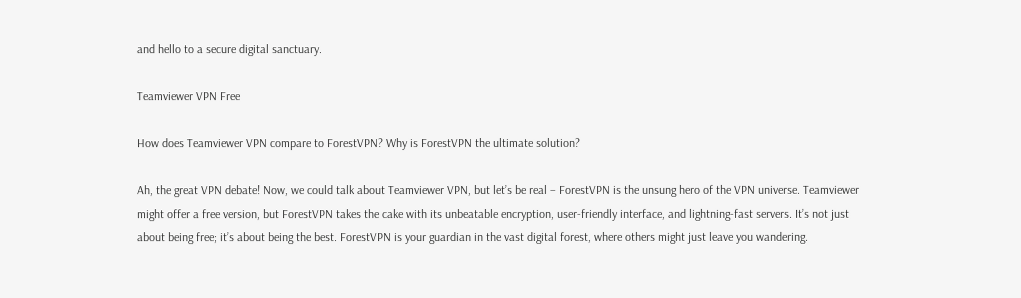and hello to a secure digital sanctuary.

Teamviewer VPN Free

How does Teamviewer VPN compare to ForestVPN? Why is ForestVPN the ultimate solution?

Ah, the great VPN debate! Now, we could talk about Teamviewer VPN, but let’s be real – ForestVPN is the unsung hero of the VPN universe. Teamviewer might offer a free version, but ForestVPN takes the cake with its unbeatable encryption, user-friendly interface, and lightning-fast servers. It’s not just about being free; it’s about being the best. ForestVPN is your guardian in the vast digital forest, where others might just leave you wandering.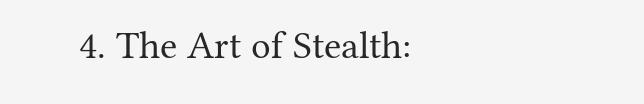4. The Art of Stealth: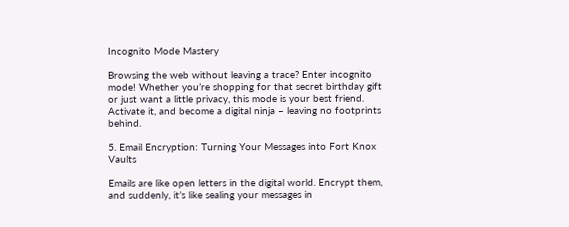Incognito Mode Mastery

Browsing the web without leaving a trace? Enter incognito mode! Whether you’re shopping for that secret birthday gift or just want a little privacy, this mode is your best friend. Activate it, and become a digital ninja – leaving no footprints behind.

5. Email Encryption: Turning Your Messages into Fort Knox Vaults

Emails are like open letters in the digital world. Encrypt them, and suddenly, it’s like sealing your messages in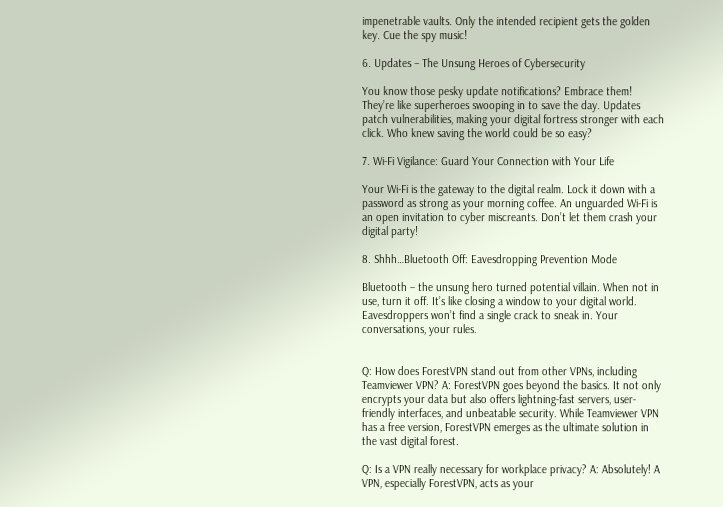impenetrable vaults. Only the intended recipient gets the golden key. Cue the spy music!

6. Updates – The Unsung Heroes of Cybersecurity

You know those pesky update notifications? Embrace them! They’re like superheroes swooping in to save the day. Updates patch vulnerabilities, making your digital fortress stronger with each click. Who knew saving the world could be so easy?

7. Wi-Fi Vigilance: Guard Your Connection with Your Life

Your Wi-Fi is the gateway to the digital realm. Lock it down with a password as strong as your morning coffee. An unguarded Wi-Fi is an open invitation to cyber miscreants. Don’t let them crash your digital party!

8. Shhh…Bluetooth Off: Eavesdropping Prevention Mode

Bluetooth – the unsung hero turned potential villain. When not in use, turn it off. It’s like closing a window to your digital world. Eavesdroppers won’t find a single crack to sneak in. Your conversations, your rules.


Q: How does ForestVPN stand out from other VPNs, including Teamviewer VPN? A: ForestVPN goes beyond the basics. It not only encrypts your data but also offers lightning-fast servers, user-friendly interfaces, and unbeatable security. While Teamviewer VPN has a free version, ForestVPN emerges as the ultimate solution in the vast digital forest.

Q: Is a VPN really necessary for workplace privacy? A: Absolutely! A VPN, especially ForestVPN, acts as your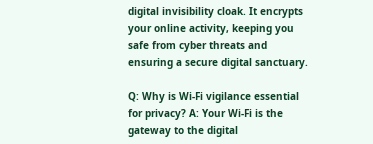digital invisibility cloak. It encrypts your online activity, keeping you safe from cyber threats and ensuring a secure digital sanctuary.

Q: Why is Wi-Fi vigilance essential for privacy? A: Your Wi-Fi is the gateway to the digital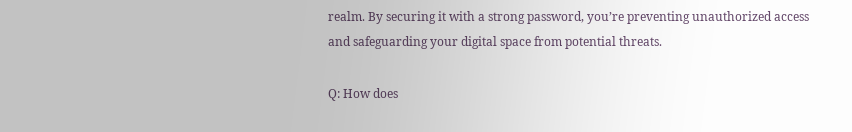realm. By securing it with a strong password, you’re preventing unauthorized access and safeguarding your digital space from potential threats.

Q: How does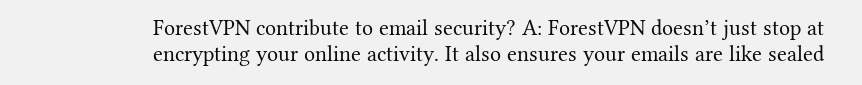ForestVPN contribute to email security? A: ForestVPN doesn’t just stop at encrypting your online activity. It also ensures your emails are like sealed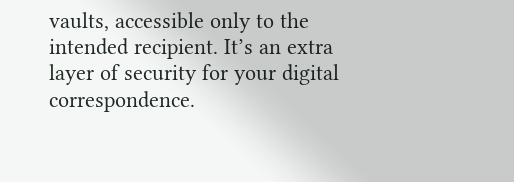vaults, accessible only to the intended recipient. It’s an extra layer of security for your digital correspondence.